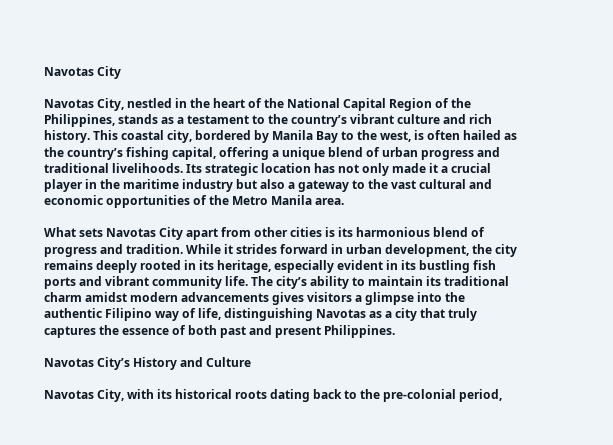Navotas City

Navotas City, nestled in the heart of the National Capital Region of the Philippines, stands as a testament to the country’s vibrant culture and rich history. This coastal city, bordered by Manila Bay to the west, is often hailed as the country’s fishing capital, offering a unique blend of urban progress and traditional livelihoods. Its strategic location has not only made it a crucial player in the maritime industry but also a gateway to the vast cultural and economic opportunities of the Metro Manila area.

What sets Navotas City apart from other cities is its harmonious blend of progress and tradition. While it strides forward in urban development, the city remains deeply rooted in its heritage, especially evident in its bustling fish ports and vibrant community life. The city’s ability to maintain its traditional charm amidst modern advancements gives visitors a glimpse into the authentic Filipino way of life, distinguishing Navotas as a city that truly captures the essence of both past and present Philippines.

Navotas City’s History and Culture

Navotas City, with its historical roots dating back to the pre-colonial period,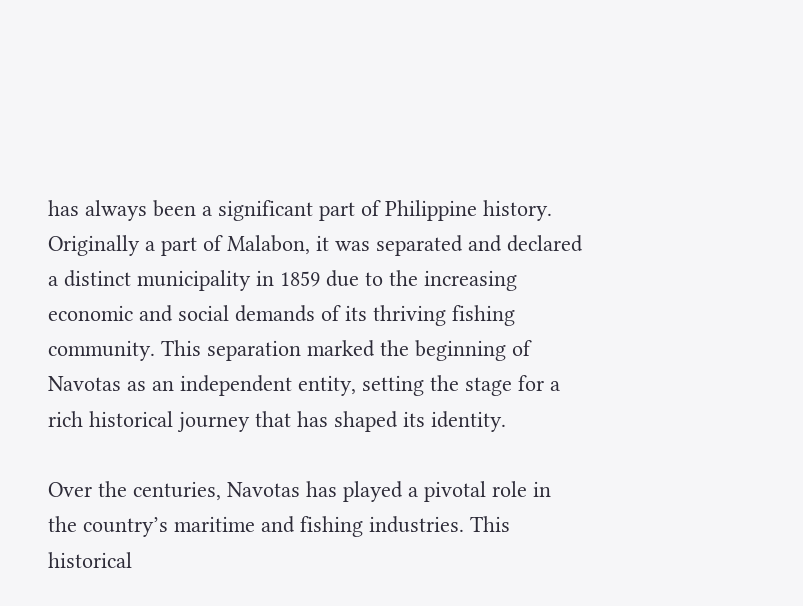has always been a significant part of Philippine history. Originally a part of Malabon, it was separated and declared a distinct municipality in 1859 due to the increasing economic and social demands of its thriving fishing community. This separation marked the beginning of Navotas as an independent entity, setting the stage for a rich historical journey that has shaped its identity.

Over the centuries, Navotas has played a pivotal role in the country’s maritime and fishing industries. This historical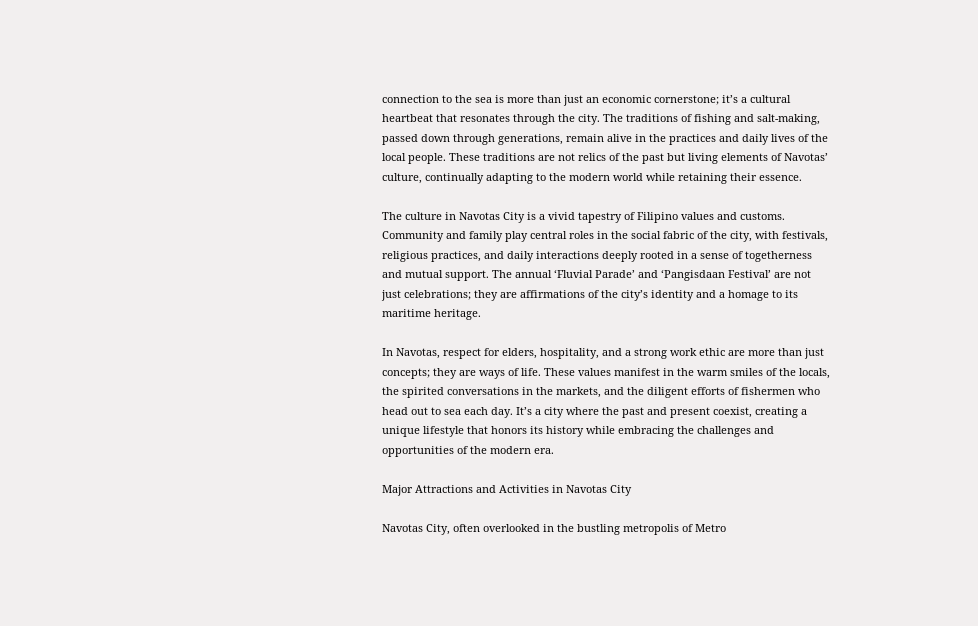connection to the sea is more than just an economic cornerstone; it’s a cultural heartbeat that resonates through the city. The traditions of fishing and salt-making, passed down through generations, remain alive in the practices and daily lives of the local people. These traditions are not relics of the past but living elements of Navotas’ culture, continually adapting to the modern world while retaining their essence.

The culture in Navotas City is a vivid tapestry of Filipino values and customs. Community and family play central roles in the social fabric of the city, with festivals, religious practices, and daily interactions deeply rooted in a sense of togetherness and mutual support. The annual ‘Fluvial Parade’ and ‘Pangisdaan Festival’ are not just celebrations; they are affirmations of the city’s identity and a homage to its maritime heritage.

In Navotas, respect for elders, hospitality, and a strong work ethic are more than just concepts; they are ways of life. These values manifest in the warm smiles of the locals, the spirited conversations in the markets, and the diligent efforts of fishermen who head out to sea each day. It’s a city where the past and present coexist, creating a unique lifestyle that honors its history while embracing the challenges and opportunities of the modern era.

Major Attractions and Activities in Navotas City

Navotas City, often overlooked in the bustling metropolis of Metro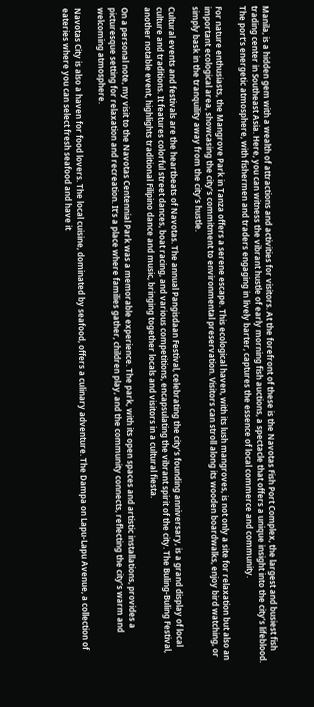Manila, is a hidden gem with a wealth of attractions and activities for visitors. At the forefront of these is the Navotas Fish Port Complex, the largest and busiest fish trading center in Southeast Asia. Here, you can witness the vibrant hustle of early morning fish auctions, a spectacle that offers a unique insight into the city’s lifeblood. The port’s energetic atmosphere, with fishermen and traders engaging in lively barter, captures the essence of local commerce and community.

For nature enthusiasts, the Mangrove Park in Tanza offers a serene escape. This ecological haven, with its lush mangroves, is not only a site for relaxation but also an important ecological area, showcasing the city’s commitment to environmental preservation. Visitors can stroll along its wooden boardwalks, enjoy bird watching, or simply bask in the tranquility away from the city’s hustle.

Cultural events and festivals are the heartbeats of Navotas. The annual Pangisdaan Festival, celebrating the city’s founding anniversary, is a grand display of local culture and traditions. It features colorful street dances, boat racing, and various competitions, encapsulating the vibrant spirit of the city. The Buling-Buling Festival, another notable event, highlights traditional Filipino dance and music, bringing together locals and visitors in a cultural fiesta.

On a personal note, my visit to the Navotas Centennial Park was a memorable experience. The park, with its open spaces and artistic installations, provides a picturesque setting for relaxation and recreation. It’s a place where families gather, children play, and the community connects, reflecting the city’s warm and welcoming atmosphere.

Navotas City is also a haven for food lovers. The local cuisine, dominated by seafood, offers a culinary adventure. The Dampa on Lapu-Lapu Avenue, a collection of eateries where you can select fresh seafood and have it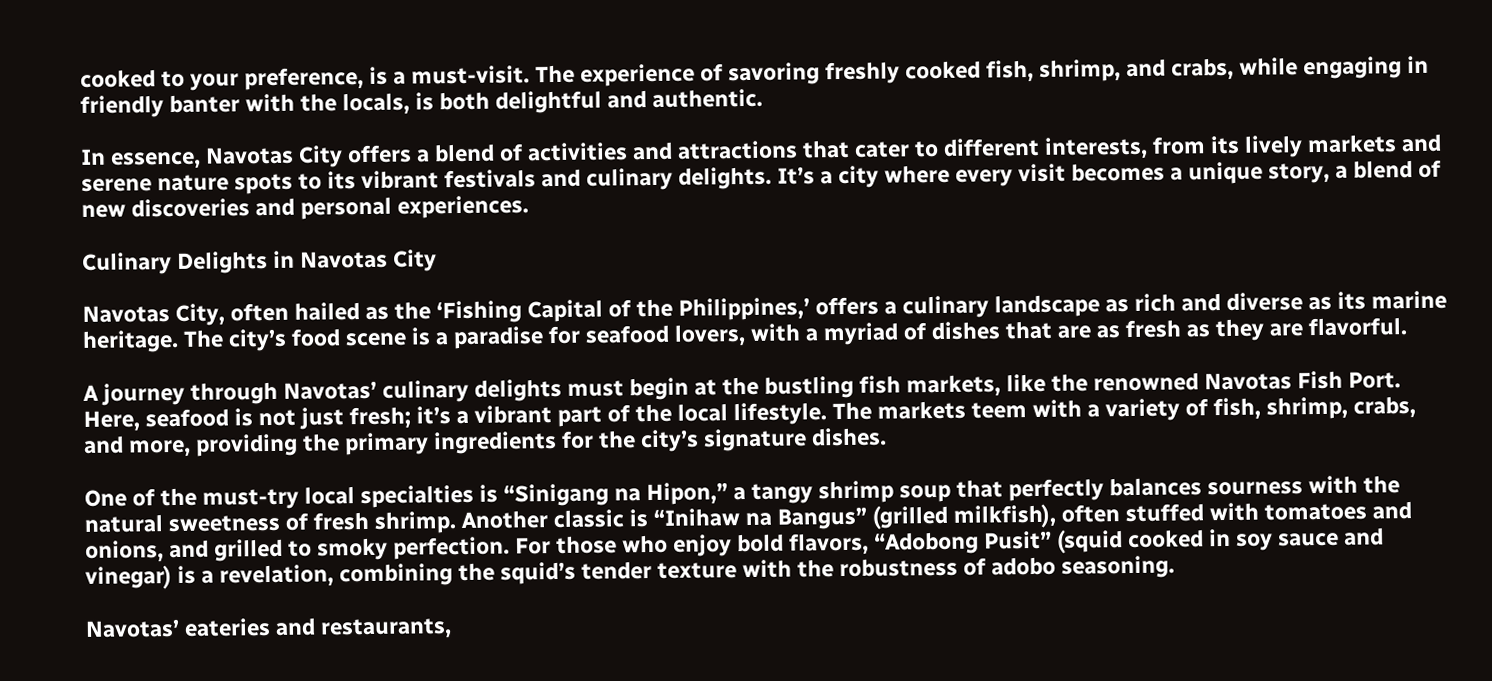cooked to your preference, is a must-visit. The experience of savoring freshly cooked fish, shrimp, and crabs, while engaging in friendly banter with the locals, is both delightful and authentic.

In essence, Navotas City offers a blend of activities and attractions that cater to different interests, from its lively markets and serene nature spots to its vibrant festivals and culinary delights. It’s a city where every visit becomes a unique story, a blend of new discoveries and personal experiences.

Culinary Delights in Navotas City

Navotas City, often hailed as the ‘Fishing Capital of the Philippines,’ offers a culinary landscape as rich and diverse as its marine heritage. The city’s food scene is a paradise for seafood lovers, with a myriad of dishes that are as fresh as they are flavorful.

A journey through Navotas’ culinary delights must begin at the bustling fish markets, like the renowned Navotas Fish Port. Here, seafood is not just fresh; it’s a vibrant part of the local lifestyle. The markets teem with a variety of fish, shrimp, crabs, and more, providing the primary ingredients for the city’s signature dishes.

One of the must-try local specialties is “Sinigang na Hipon,” a tangy shrimp soup that perfectly balances sourness with the natural sweetness of fresh shrimp. Another classic is “Inihaw na Bangus” (grilled milkfish), often stuffed with tomatoes and onions, and grilled to smoky perfection. For those who enjoy bold flavors, “Adobong Pusit” (squid cooked in soy sauce and vinegar) is a revelation, combining the squid’s tender texture with the robustness of adobo seasoning.

Navotas’ eateries and restaurants,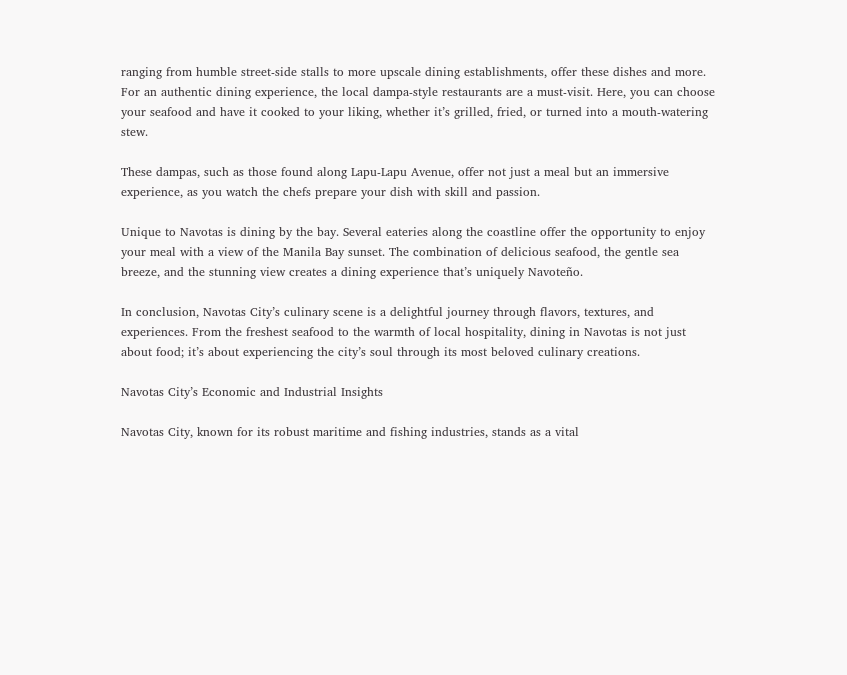ranging from humble street-side stalls to more upscale dining establishments, offer these dishes and more. For an authentic dining experience, the local dampa-style restaurants are a must-visit. Here, you can choose your seafood and have it cooked to your liking, whether it’s grilled, fried, or turned into a mouth-watering stew.

These dampas, such as those found along Lapu-Lapu Avenue, offer not just a meal but an immersive experience, as you watch the chefs prepare your dish with skill and passion.

Unique to Navotas is dining by the bay. Several eateries along the coastline offer the opportunity to enjoy your meal with a view of the Manila Bay sunset. The combination of delicious seafood, the gentle sea breeze, and the stunning view creates a dining experience that’s uniquely Navoteño.

In conclusion, Navotas City’s culinary scene is a delightful journey through flavors, textures, and experiences. From the freshest seafood to the warmth of local hospitality, dining in Navotas is not just about food; it’s about experiencing the city’s soul through its most beloved culinary creations.

Navotas City’s Economic and Industrial Insights

Navotas City, known for its robust maritime and fishing industries, stands as a vital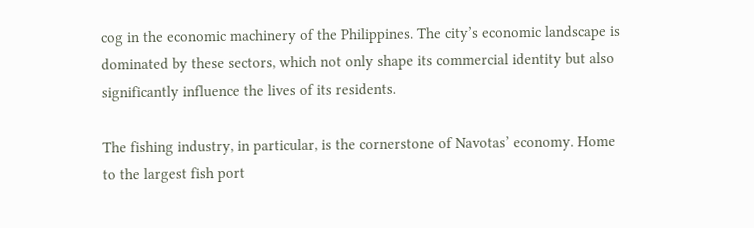cog in the economic machinery of the Philippines. The city’s economic landscape is dominated by these sectors, which not only shape its commercial identity but also significantly influence the lives of its residents.

The fishing industry, in particular, is the cornerstone of Navotas’ economy. Home to the largest fish port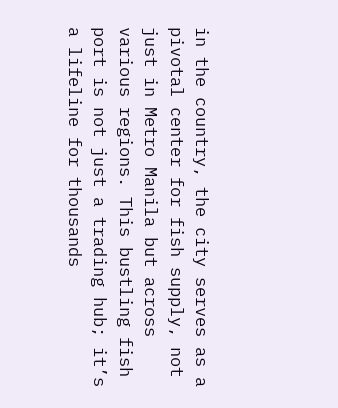in the country, the city serves as a pivotal center for fish supply, not just in Metro Manila but across various regions. This bustling fish port is not just a trading hub; it’s a lifeline for thousands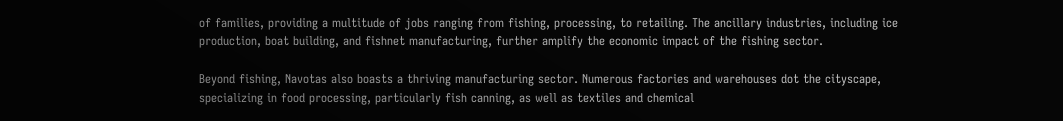of families, providing a multitude of jobs ranging from fishing, processing, to retailing. The ancillary industries, including ice production, boat building, and fishnet manufacturing, further amplify the economic impact of the fishing sector.

Beyond fishing, Navotas also boasts a thriving manufacturing sector. Numerous factories and warehouses dot the cityscape, specializing in food processing, particularly fish canning, as well as textiles and chemical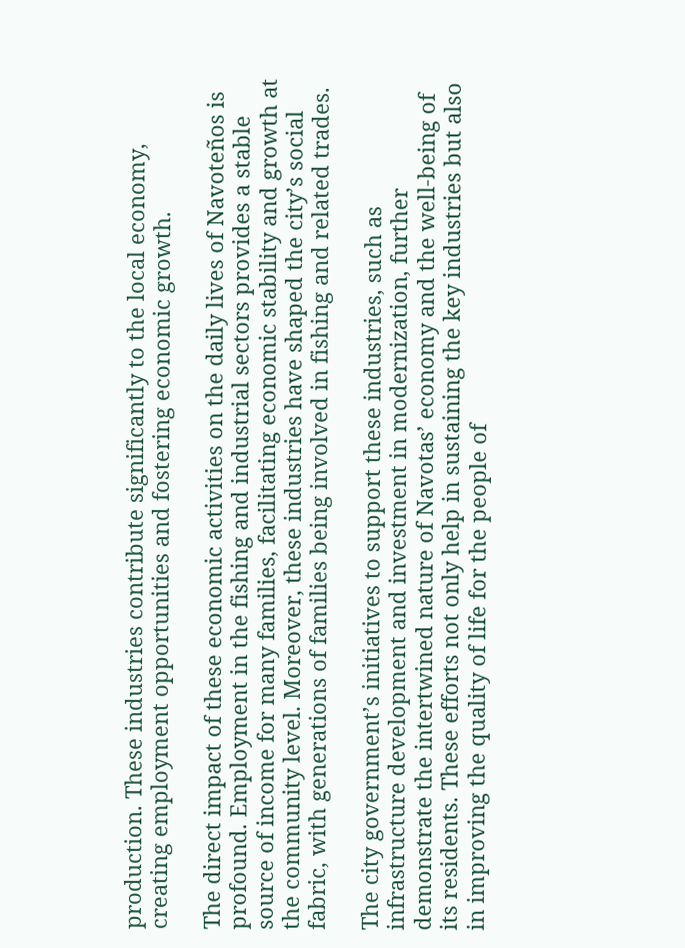production. These industries contribute significantly to the local economy, creating employment opportunities and fostering economic growth.

The direct impact of these economic activities on the daily lives of Navoteños is profound. Employment in the fishing and industrial sectors provides a stable source of income for many families, facilitating economic stability and growth at the community level. Moreover, these industries have shaped the city’s social fabric, with generations of families being involved in fishing and related trades.

The city government’s initiatives to support these industries, such as infrastructure development and investment in modernization, further demonstrate the intertwined nature of Navotas’ economy and the well-being of its residents. These efforts not only help in sustaining the key industries but also in improving the quality of life for the people of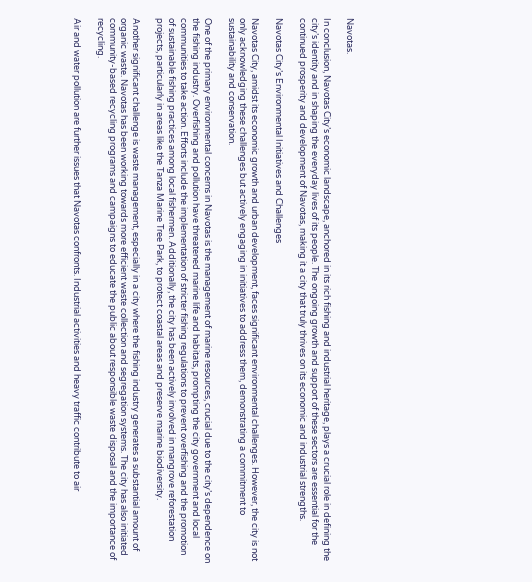Navotas.

In conclusion, Navotas City’s economic landscape, anchored in its rich fishing and industrial heritage, plays a crucial role in defining the city’s identity and in shaping the everyday lives of its people. The ongoing growth and support of these sectors are essential for the continued prosperity and development of Navotas, making it a city that truly thrives on its economic and industrial strengths.

Navotas City’s Environmental Initiatives and Challenges

Navotas City, amidst its economic growth and urban development, faces significant environmental challenges. However, the city is not only acknowledging these challenges but actively engaging in initiatives to address them, demonstrating a commitment to sustainability and conservation.

One of the primary environmental concerns in Navotas is the management of marine resources, crucial due to the city’s dependence on the fishing industry. Overfishing and pollution have threatened marine life and habitats, prompting the city government and local communities to take action. Efforts include the implementation of stricter fishing regulations to prevent overfishing and the promotion of sustainable fishing practices among local fishermen. Additionally, the city has been actively involved in mangrove reforestation projects, particularly in areas like the Tanza Marine Tree Park, to protect coastal areas and preserve marine biodiversity.

Another significant challenge is waste management, especially in a city where the fishing industry generates a substantial amount of organic waste. Navotas has been working towards more efficient waste collection and segregation systems. The city has also initiated community-based recycling programs and campaigns to educate the public about responsible waste disposal and the importance of recycling.

Air and water pollution are further issues that Navotas confronts. Industrial activities and heavy traffic contribute to air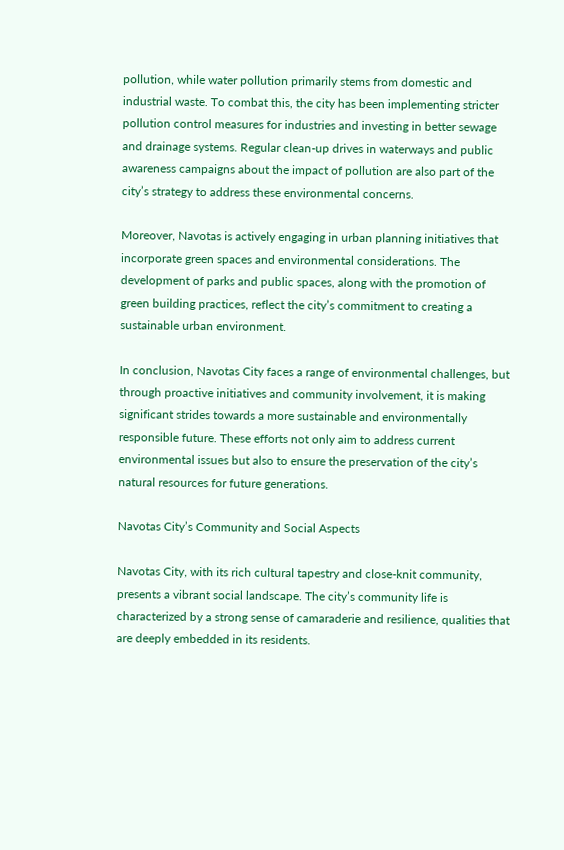pollution, while water pollution primarily stems from domestic and industrial waste. To combat this, the city has been implementing stricter pollution control measures for industries and investing in better sewage and drainage systems. Regular clean-up drives in waterways and public awareness campaigns about the impact of pollution are also part of the city’s strategy to address these environmental concerns.

Moreover, Navotas is actively engaging in urban planning initiatives that incorporate green spaces and environmental considerations. The development of parks and public spaces, along with the promotion of green building practices, reflect the city’s commitment to creating a sustainable urban environment.

In conclusion, Navotas City faces a range of environmental challenges, but through proactive initiatives and community involvement, it is making significant strides towards a more sustainable and environmentally responsible future. These efforts not only aim to address current environmental issues but also to ensure the preservation of the city’s natural resources for future generations.

Navotas City’s Community and Social Aspects

Navotas City, with its rich cultural tapestry and close-knit community, presents a vibrant social landscape. The city’s community life is characterized by a strong sense of camaraderie and resilience, qualities that are deeply embedded in its residents.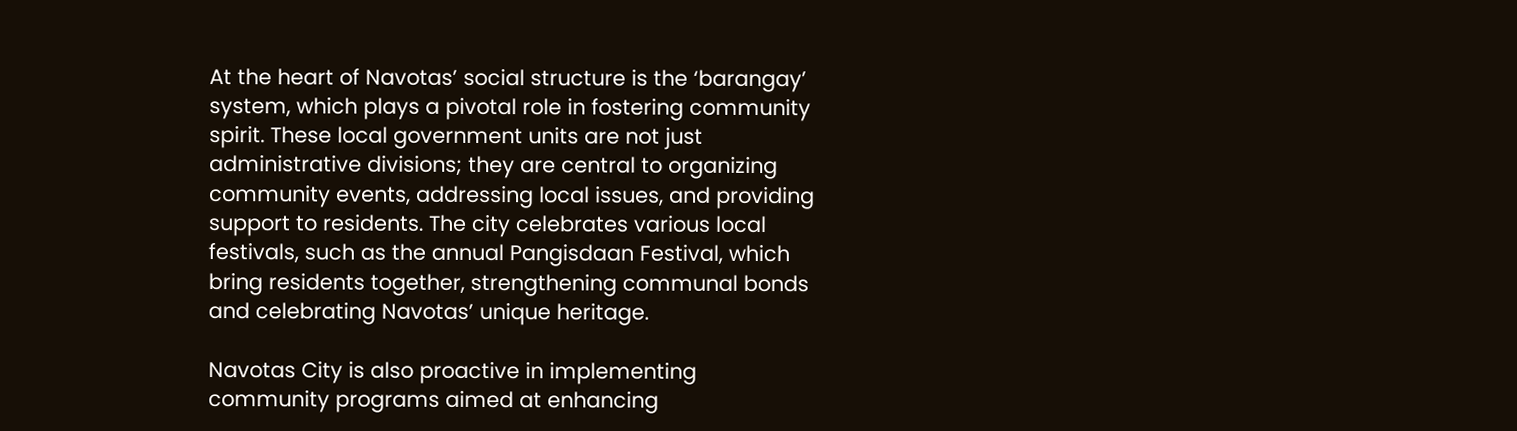At the heart of Navotas’ social structure is the ‘barangay’ system, which plays a pivotal role in fostering community spirit. These local government units are not just administrative divisions; they are central to organizing community events, addressing local issues, and providing support to residents. The city celebrates various local festivals, such as the annual Pangisdaan Festival, which bring residents together, strengthening communal bonds and celebrating Navotas’ unique heritage.

Navotas City is also proactive in implementing community programs aimed at enhancing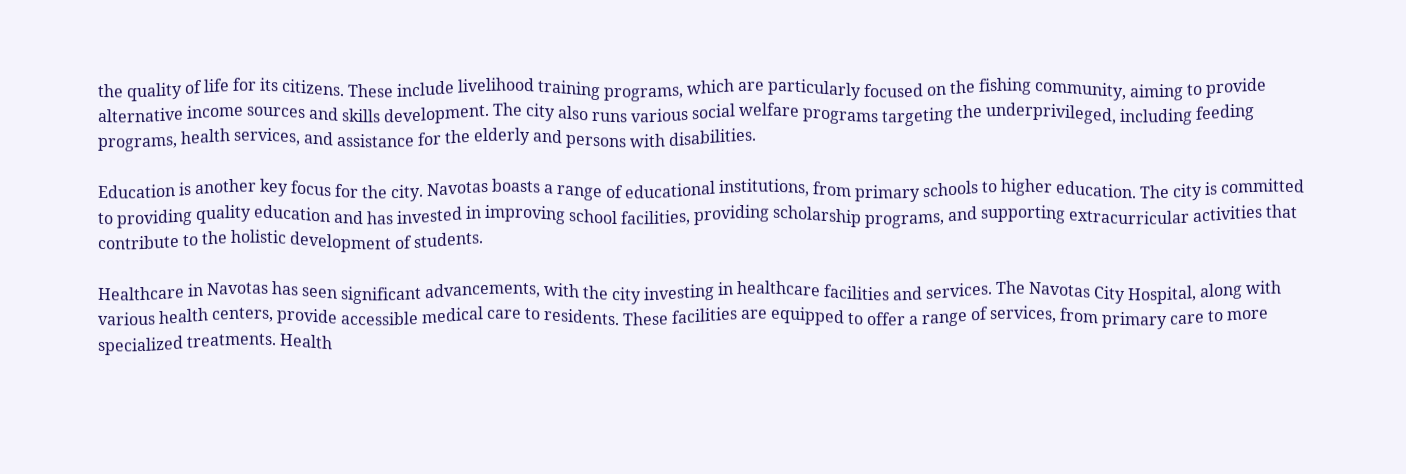the quality of life for its citizens. These include livelihood training programs, which are particularly focused on the fishing community, aiming to provide alternative income sources and skills development. The city also runs various social welfare programs targeting the underprivileged, including feeding programs, health services, and assistance for the elderly and persons with disabilities.

Education is another key focus for the city. Navotas boasts a range of educational institutions, from primary schools to higher education. The city is committed to providing quality education and has invested in improving school facilities, providing scholarship programs, and supporting extracurricular activities that contribute to the holistic development of students.

Healthcare in Navotas has seen significant advancements, with the city investing in healthcare facilities and services. The Navotas City Hospital, along with various health centers, provide accessible medical care to residents. These facilities are equipped to offer a range of services, from primary care to more specialized treatments. Health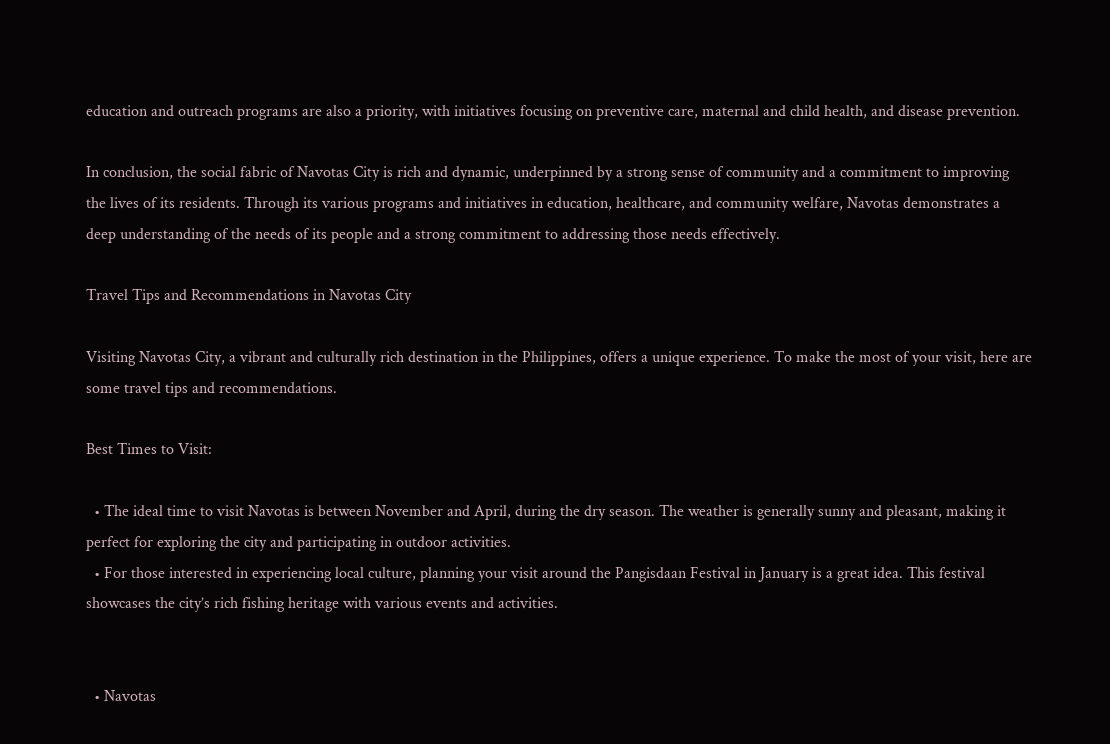education and outreach programs are also a priority, with initiatives focusing on preventive care, maternal and child health, and disease prevention.

In conclusion, the social fabric of Navotas City is rich and dynamic, underpinned by a strong sense of community and a commitment to improving the lives of its residents. Through its various programs and initiatives in education, healthcare, and community welfare, Navotas demonstrates a deep understanding of the needs of its people and a strong commitment to addressing those needs effectively.

Travel Tips and Recommendations in Navotas City

Visiting Navotas City, a vibrant and culturally rich destination in the Philippines, offers a unique experience. To make the most of your visit, here are some travel tips and recommendations.

Best Times to Visit:

  • The ideal time to visit Navotas is between November and April, during the dry season. The weather is generally sunny and pleasant, making it perfect for exploring the city and participating in outdoor activities.
  • For those interested in experiencing local culture, planning your visit around the Pangisdaan Festival in January is a great idea. This festival showcases the city’s rich fishing heritage with various events and activities.


  • Navotas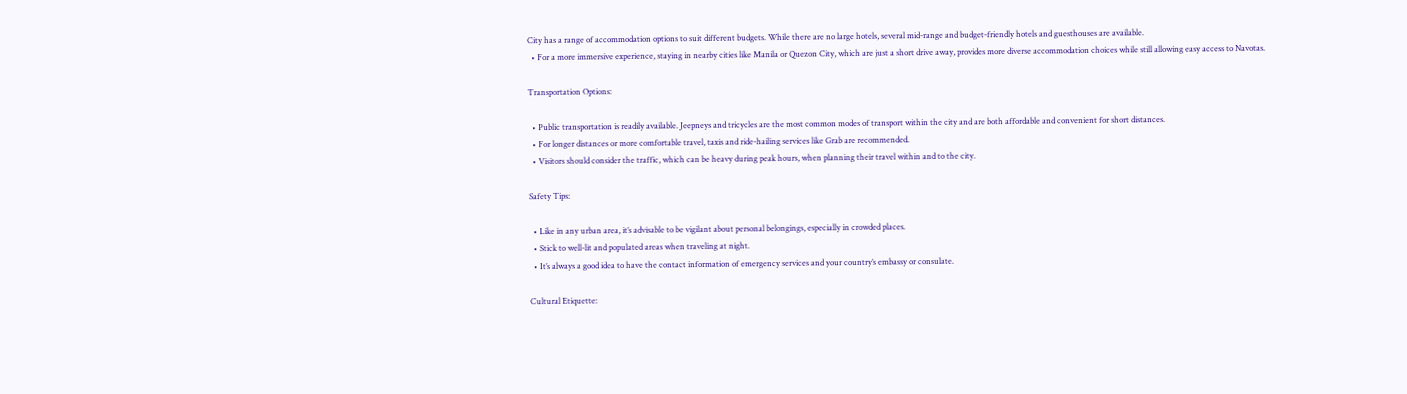City has a range of accommodation options to suit different budgets. While there are no large hotels, several mid-range and budget-friendly hotels and guesthouses are available.
  • For a more immersive experience, staying in nearby cities like Manila or Quezon City, which are just a short drive away, provides more diverse accommodation choices while still allowing easy access to Navotas.

Transportation Options:

  • Public transportation is readily available. Jeepneys and tricycles are the most common modes of transport within the city and are both affordable and convenient for short distances.
  • For longer distances or more comfortable travel, taxis and ride-hailing services like Grab are recommended.
  • Visitors should consider the traffic, which can be heavy during peak hours, when planning their travel within and to the city.

Safety Tips:

  • Like in any urban area, it’s advisable to be vigilant about personal belongings, especially in crowded places.
  • Stick to well-lit and populated areas when traveling at night.
  • It’s always a good idea to have the contact information of emergency services and your country’s embassy or consulate.

Cultural Etiquette: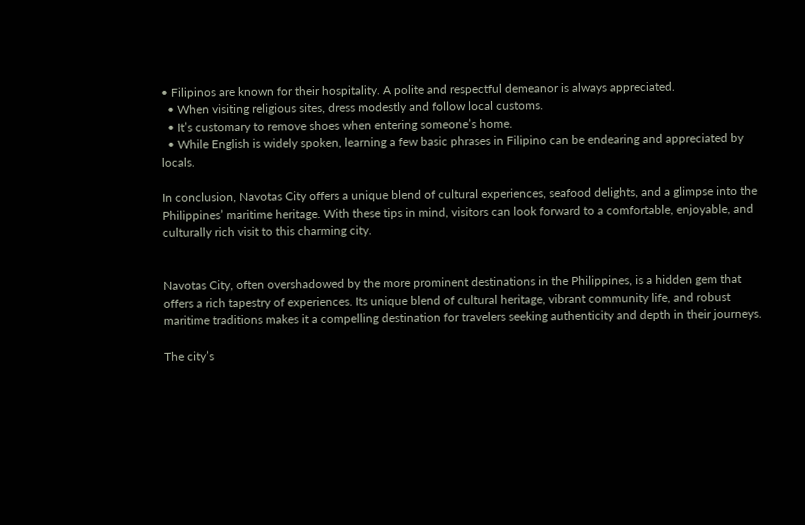• Filipinos are known for their hospitality. A polite and respectful demeanor is always appreciated.
  • When visiting religious sites, dress modestly and follow local customs.
  • It’s customary to remove shoes when entering someone’s home.
  • While English is widely spoken, learning a few basic phrases in Filipino can be endearing and appreciated by locals.

In conclusion, Navotas City offers a unique blend of cultural experiences, seafood delights, and a glimpse into the Philippines’ maritime heritage. With these tips in mind, visitors can look forward to a comfortable, enjoyable, and culturally rich visit to this charming city.


Navotas City, often overshadowed by the more prominent destinations in the Philippines, is a hidden gem that offers a rich tapestry of experiences. Its unique blend of cultural heritage, vibrant community life, and robust maritime traditions makes it a compelling destination for travelers seeking authenticity and depth in their journeys.

The city’s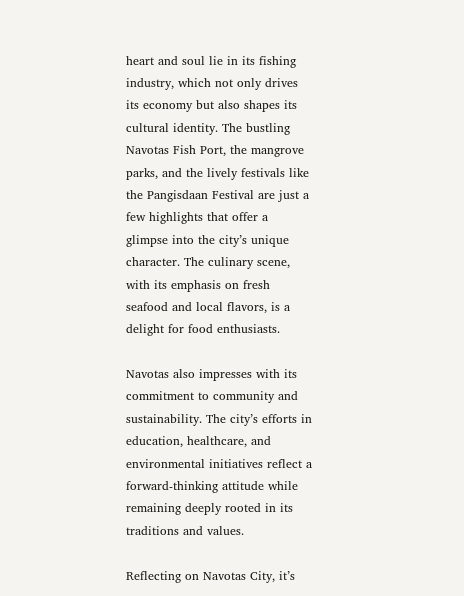heart and soul lie in its fishing industry, which not only drives its economy but also shapes its cultural identity. The bustling Navotas Fish Port, the mangrove parks, and the lively festivals like the Pangisdaan Festival are just a few highlights that offer a glimpse into the city’s unique character. The culinary scene, with its emphasis on fresh seafood and local flavors, is a delight for food enthusiasts.

Navotas also impresses with its commitment to community and sustainability. The city’s efforts in education, healthcare, and environmental initiatives reflect a forward-thinking attitude while remaining deeply rooted in its traditions and values.

Reflecting on Navotas City, it’s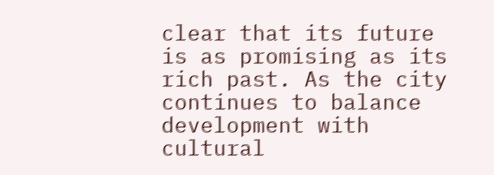clear that its future is as promising as its rich past. As the city continues to balance development with cultural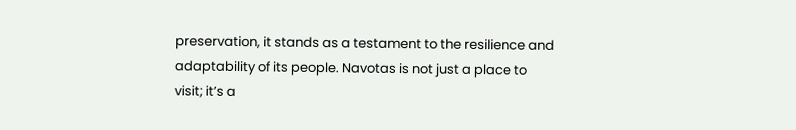preservation, it stands as a testament to the resilience and adaptability of its people. Navotas is not just a place to visit; it’s a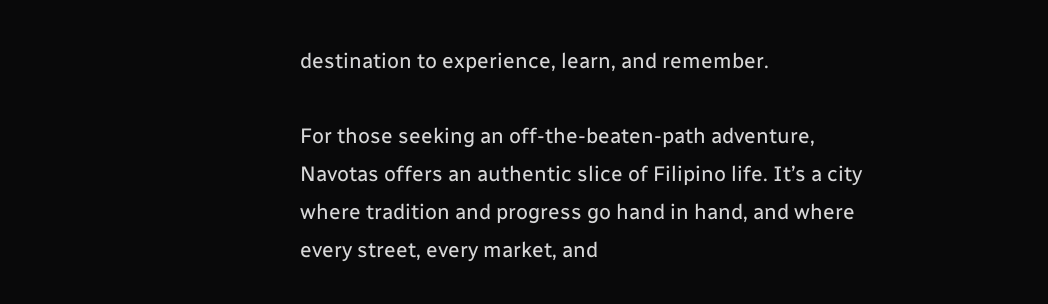destination to experience, learn, and remember.

For those seeking an off-the-beaten-path adventure, Navotas offers an authentic slice of Filipino life. It’s a city where tradition and progress go hand in hand, and where every street, every market, and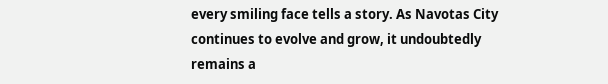every smiling face tells a story. As Navotas City continues to evolve and grow, it undoubtedly remains a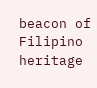beacon of Filipino heritage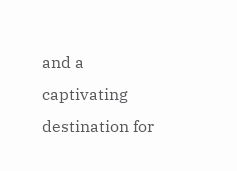and a captivating destination for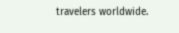travelers worldwide.